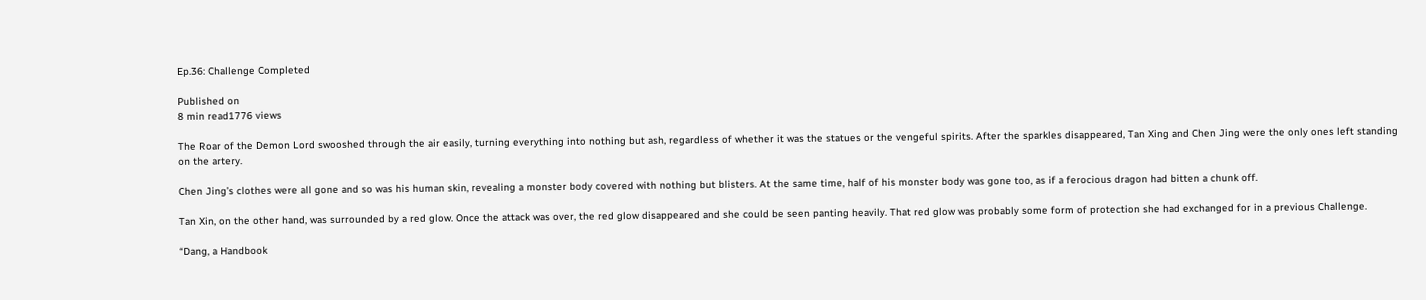Ep.36: Challenge Completed

Published on
8 min read1776 views

The Roar of the Demon Lord swooshed through the air easily, turning everything into nothing but ash, regardless of whether it was the statues or the vengeful spirits. After the sparkles disappeared, Tan Xing and Chen Jing were the only ones left standing on the artery.

Chen Jing’s clothes were all gone and so was his human skin, revealing a monster body covered with nothing but blisters. At the same time, half of his monster body was gone too, as if a ferocious dragon had bitten a chunk off.

Tan Xin, on the other hand, was surrounded by a red glow. Once the attack was over, the red glow disappeared and she could be seen panting heavily. That red glow was probably some form of protection she had exchanged for in a previous Challenge.

“Dang, a Handbook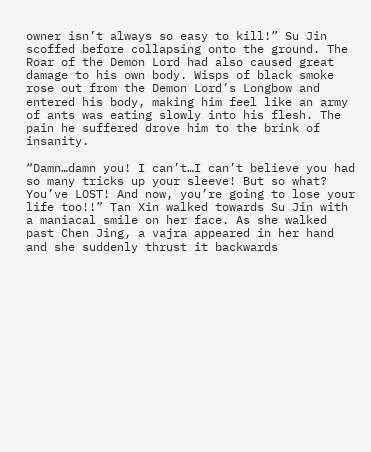owner isn’t always so easy to kill!” Su Jin scoffed before collapsing onto the ground. The Roar of the Demon Lord had also caused great damage to his own body. Wisps of black smoke rose out from the Demon Lord’s Longbow and entered his body, making him feel like an army of ants was eating slowly into his flesh. The pain he suffered drove him to the brink of insanity.

“Damn…damn you! I can’t…I can’t believe you had so many tricks up your sleeve! But so what? You’ve LOST! And now, you’re going to lose your life too!!” Tan Xin walked towards Su Jin with a maniacal smile on her face. As she walked past Chen Jing, a vajra appeared in her hand and she suddenly thrust it backwards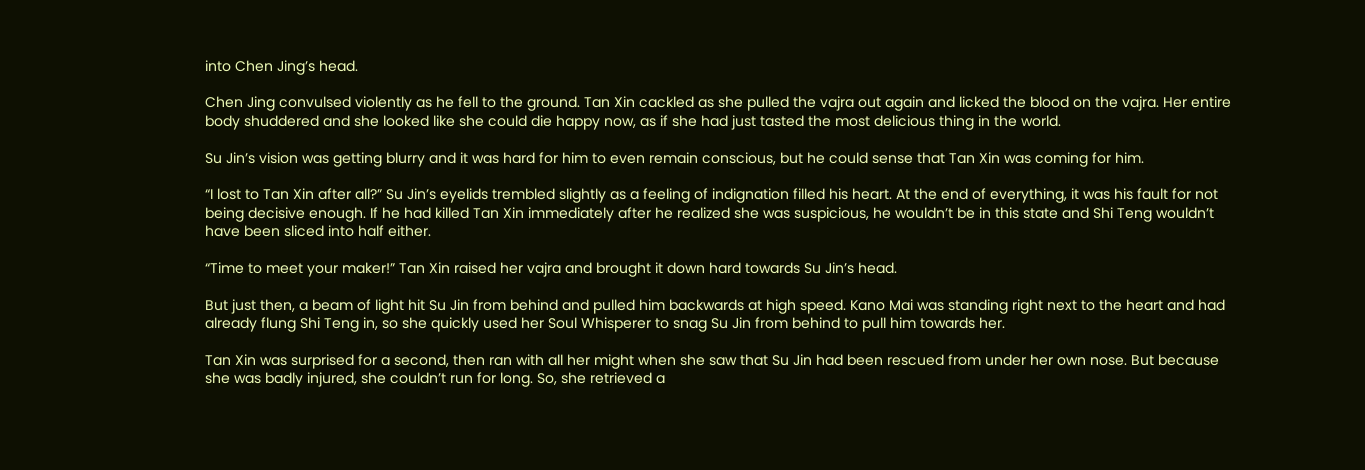into Chen Jing’s head.

Chen Jing convulsed violently as he fell to the ground. Tan Xin cackled as she pulled the vajra out again and licked the blood on the vajra. Her entire body shuddered and she looked like she could die happy now, as if she had just tasted the most delicious thing in the world.

Su Jin’s vision was getting blurry and it was hard for him to even remain conscious, but he could sense that Tan Xin was coming for him.

“I lost to Tan Xin after all?” Su Jin’s eyelids trembled slightly as a feeling of indignation filled his heart. At the end of everything, it was his fault for not being decisive enough. If he had killed Tan Xin immediately after he realized she was suspicious, he wouldn’t be in this state and Shi Teng wouldn’t have been sliced into half either.

“Time to meet your maker!” Tan Xin raised her vajra and brought it down hard towards Su Jin’s head.

But just then, a beam of light hit Su Jin from behind and pulled him backwards at high speed. Kano Mai was standing right next to the heart and had already flung Shi Teng in, so she quickly used her Soul Whisperer to snag Su Jin from behind to pull him towards her.

Tan Xin was surprised for a second, then ran with all her might when she saw that Su Jin had been rescued from under her own nose. But because she was badly injured, she couldn’t run for long. So, she retrieved a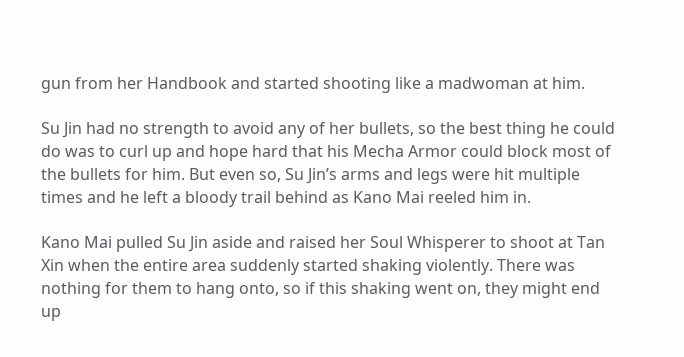gun from her Handbook and started shooting like a madwoman at him.

Su Jin had no strength to avoid any of her bullets, so the best thing he could do was to curl up and hope hard that his Mecha Armor could block most of the bullets for him. But even so, Su Jin’s arms and legs were hit multiple times and he left a bloody trail behind as Kano Mai reeled him in.

Kano Mai pulled Su Jin aside and raised her Soul Whisperer to shoot at Tan Xin when the entire area suddenly started shaking violently. There was nothing for them to hang onto, so if this shaking went on, they might end up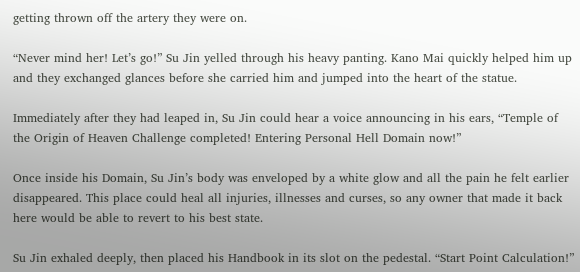getting thrown off the artery they were on.

“Never mind her! Let’s go!” Su Jin yelled through his heavy panting. Kano Mai quickly helped him up and they exchanged glances before she carried him and jumped into the heart of the statue.

Immediately after they had leaped in, Su Jin could hear a voice announcing in his ears, “Temple of the Origin of Heaven Challenge completed! Entering Personal Hell Domain now!”

Once inside his Domain, Su Jin’s body was enveloped by a white glow and all the pain he felt earlier disappeared. This place could heal all injuries, illnesses and curses, so any owner that made it back here would be able to revert to his best state.

Su Jin exhaled deeply, then placed his Handbook in its slot on the pedestal. “Start Point Calculation!”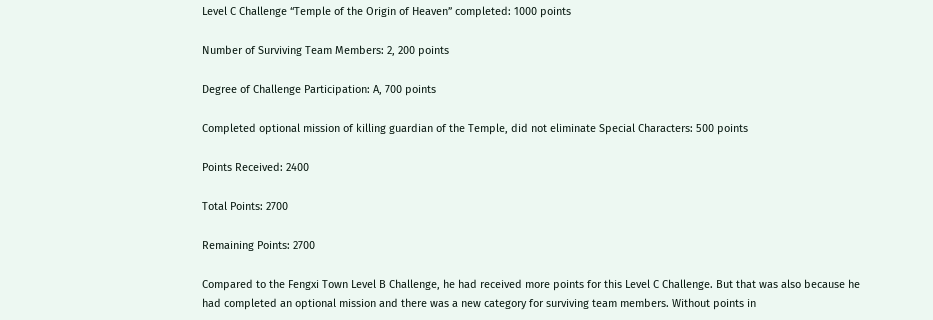Level C Challenge “Temple of the Origin of Heaven” completed: 1000 points

Number of Surviving Team Members: 2, 200 points

Degree of Challenge Participation: A, 700 points

Completed optional mission of killing guardian of the Temple, did not eliminate Special Characters: 500 points

Points Received: 2400

Total Points: 2700

Remaining Points: 2700

Compared to the Fengxi Town Level B Challenge, he had received more points for this Level C Challenge. But that was also because he had completed an optional mission and there was a new category for surviving team members. Without points in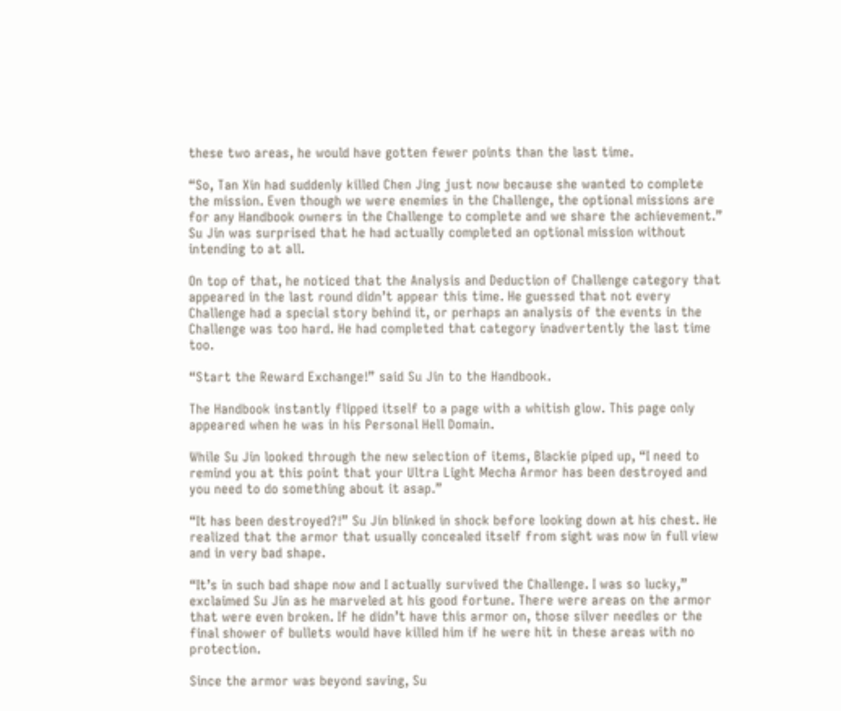these two areas, he would have gotten fewer points than the last time.

“So, Tan Xin had suddenly killed Chen Jing just now because she wanted to complete the mission. Even though we were enemies in the Challenge, the optional missions are for any Handbook owners in the Challenge to complete and we share the achievement.” Su Jin was surprised that he had actually completed an optional mission without intending to at all.

On top of that, he noticed that the Analysis and Deduction of Challenge category that appeared in the last round didn’t appear this time. He guessed that not every Challenge had a special story behind it, or perhaps an analysis of the events in the Challenge was too hard. He had completed that category inadvertently the last time too.

“Start the Reward Exchange!” said Su Jin to the Handbook.

The Handbook instantly flipped itself to a page with a whitish glow. This page only appeared when he was in his Personal Hell Domain.

While Su Jin looked through the new selection of items, Blackie piped up, “I need to remind you at this point that your Ultra Light Mecha Armor has been destroyed and you need to do something about it asap.”

“It has been destroyed?!” Su Jin blinked in shock before looking down at his chest. He realized that the armor that usually concealed itself from sight was now in full view and in very bad shape.

“It’s in such bad shape now and I actually survived the Challenge. I was so lucky,” exclaimed Su Jin as he marveled at his good fortune. There were areas on the armor that were even broken. If he didn’t have this armor on, those silver needles or the final shower of bullets would have killed him if he were hit in these areas with no protection.

Since the armor was beyond saving, Su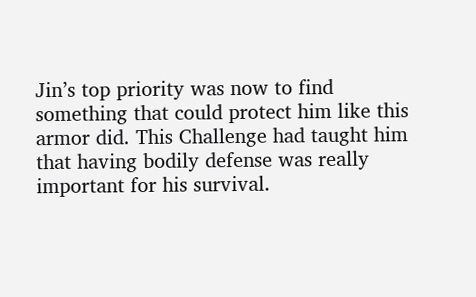Jin’s top priority was now to find something that could protect him like this armor did. This Challenge had taught him that having bodily defense was really important for his survival.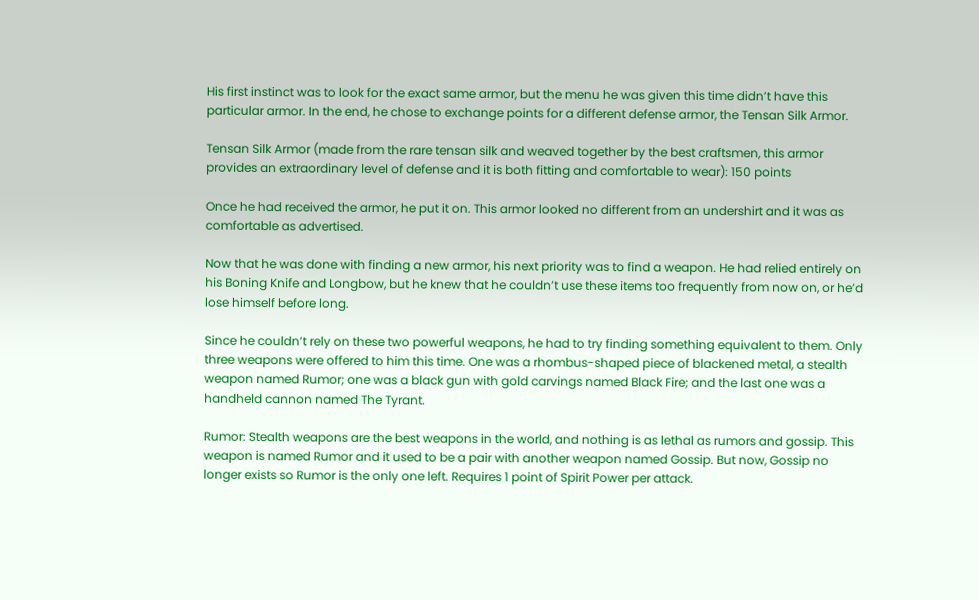His first instinct was to look for the exact same armor, but the menu he was given this time didn’t have this particular armor. In the end, he chose to exchange points for a different defense armor, the Tensan Silk Armor.

Tensan Silk Armor (made from the rare tensan silk and weaved together by the best craftsmen, this armor provides an extraordinary level of defense and it is both fitting and comfortable to wear): 150 points

Once he had received the armor, he put it on. This armor looked no different from an undershirt and it was as comfortable as advertised.

Now that he was done with finding a new armor, his next priority was to find a weapon. He had relied entirely on his Boning Knife and Longbow, but he knew that he couldn’t use these items too frequently from now on, or he’d lose himself before long.

Since he couldn’t rely on these two powerful weapons, he had to try finding something equivalent to them. Only three weapons were offered to him this time. One was a rhombus-shaped piece of blackened metal, a stealth weapon named Rumor; one was a black gun with gold carvings named Black Fire; and the last one was a handheld cannon named The Tyrant.

Rumor: Stealth weapons are the best weapons in the world, and nothing is as lethal as rumors and gossip. This weapon is named Rumor and it used to be a pair with another weapon named Gossip. But now, Gossip no longer exists so Rumor is the only one left. Requires 1 point of Spirit Power per attack.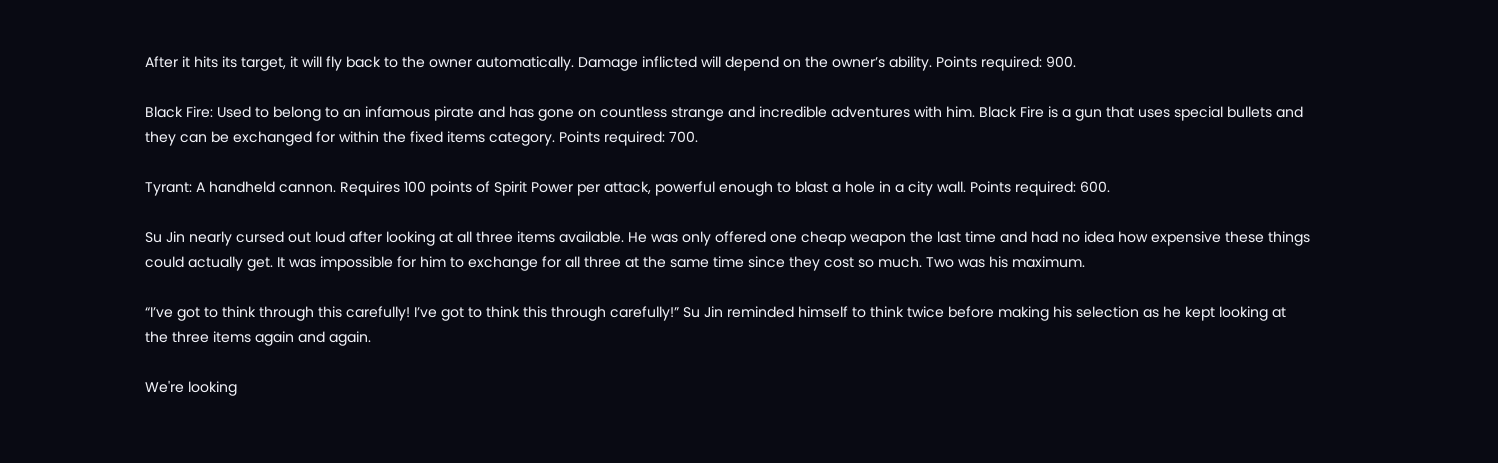After it hits its target, it will fly back to the owner automatically. Damage inflicted will depend on the owner’s ability. Points required: 900.

Black Fire: Used to belong to an infamous pirate and has gone on countless strange and incredible adventures with him. Black Fire is a gun that uses special bullets and they can be exchanged for within the fixed items category. Points required: 700.

Tyrant: A handheld cannon. Requires 100 points of Spirit Power per attack, powerful enough to blast a hole in a city wall. Points required: 600.

Su Jin nearly cursed out loud after looking at all three items available. He was only offered one cheap weapon the last time and had no idea how expensive these things could actually get. It was impossible for him to exchange for all three at the same time since they cost so much. Two was his maximum.

“I’ve got to think through this carefully! I’ve got to think this through carefully!” Su Jin reminded himself to think twice before making his selection as he kept looking at the three items again and again.

We're looking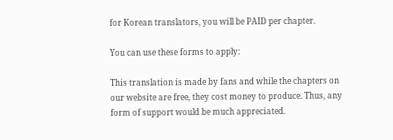for Korean translators, you will be PAID per chapter.

You can use these forms to apply:

This translation is made by fans and while the chapters on our website are free, they cost money to produce. Thus, any form of support would be much appreciated.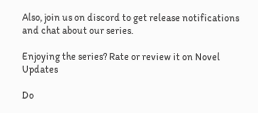Also, join us on discord to get release notifications and chat about our series.

Enjoying the series? Rate or review it on Novel Updates

Do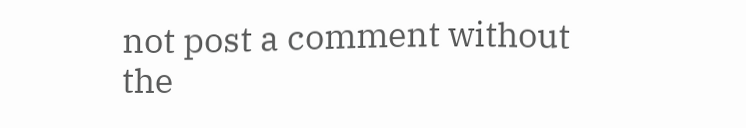not post a comment without the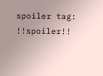spoiler tag: !!spoiler!!